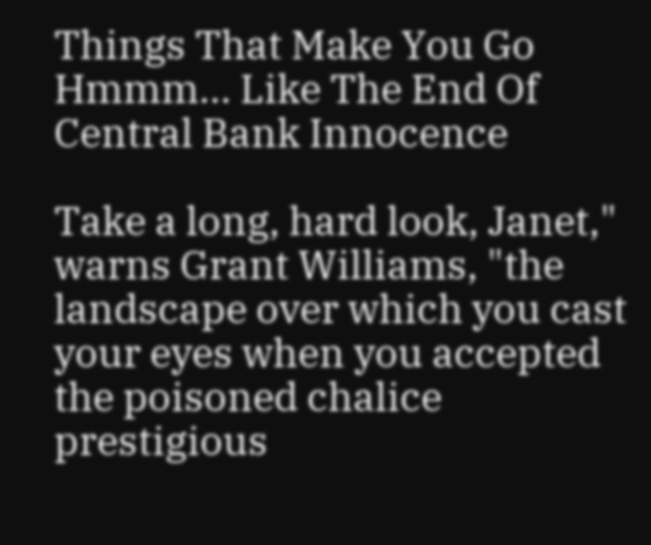Things That Make You Go Hmmm… Like The End Of Central Bank Innocence

Take a long, hard look, Janet," warns Grant Williams, "the landscape over which you cast your eyes when you accepted the poisoned chalice prestigious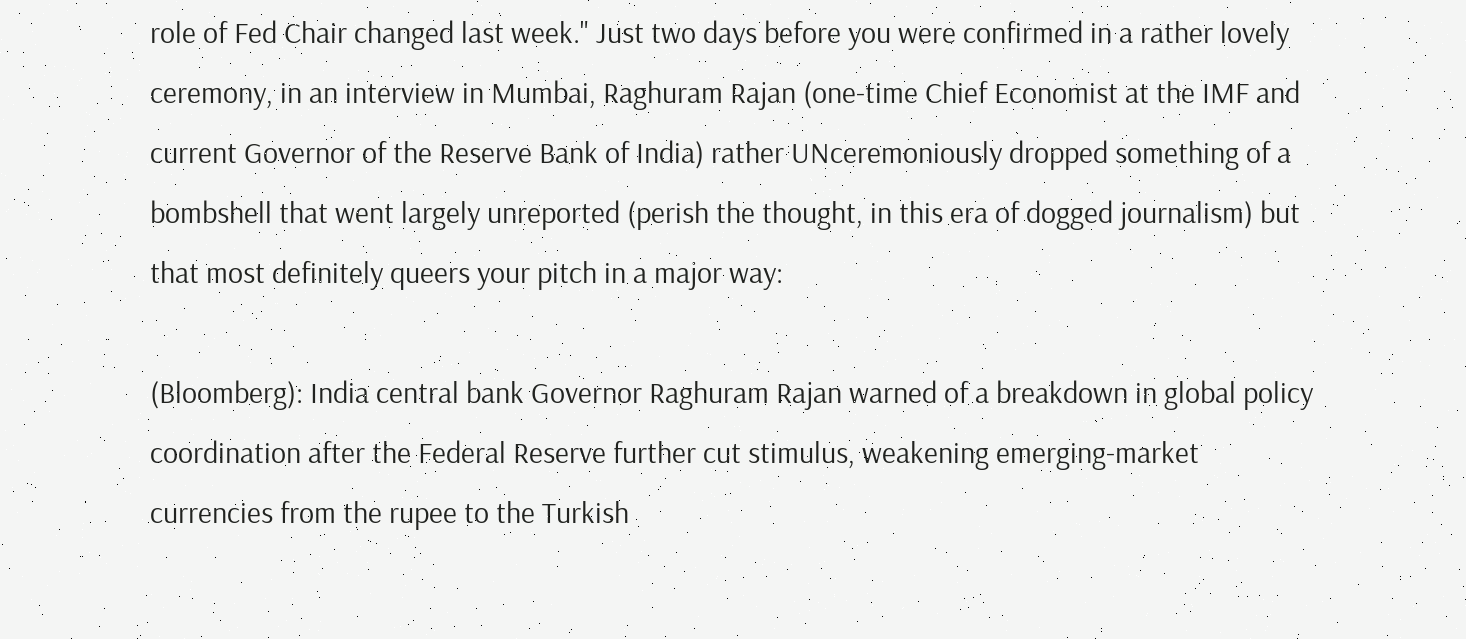role of Fed Chair changed last week." Just two days before you were confirmed in a rather lovely ceremony, in an interview in Mumbai, Raghuram Rajan (one-time Chief Economist at the IMF and current Governor of the Reserve Bank of India) rather UNceremoniously dropped something of a bombshell that went largely unreported (perish the thought, in this era of dogged journalism) but that most definitely queers your pitch in a major way:

(Bloomberg): India central bank Governor Raghuram Rajan warned of a breakdown in global policy coordination after the Federal Reserve further cut stimulus, weakening emerging-market currencies from the rupee to the Turkish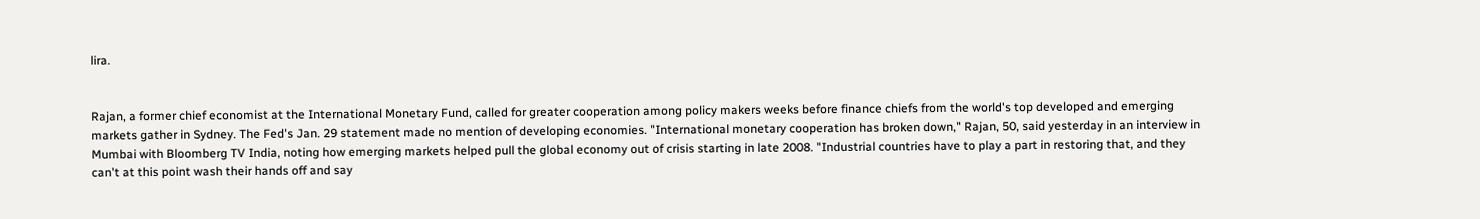lira.


Rajan, a former chief economist at the International Monetary Fund, called for greater cooperation among policy makers weeks before finance chiefs from the world's top developed and emerging markets gather in Sydney. The Fed's Jan. 29 statement made no mention of developing economies. "International monetary cooperation has broken down," Rajan, 50, said yesterday in an interview in Mumbai with Bloomberg TV India, noting how emerging markets helped pull the global economy out of crisis starting in late 2008. "Industrial countries have to play a part in restoring that, and they can't at this point wash their hands off and say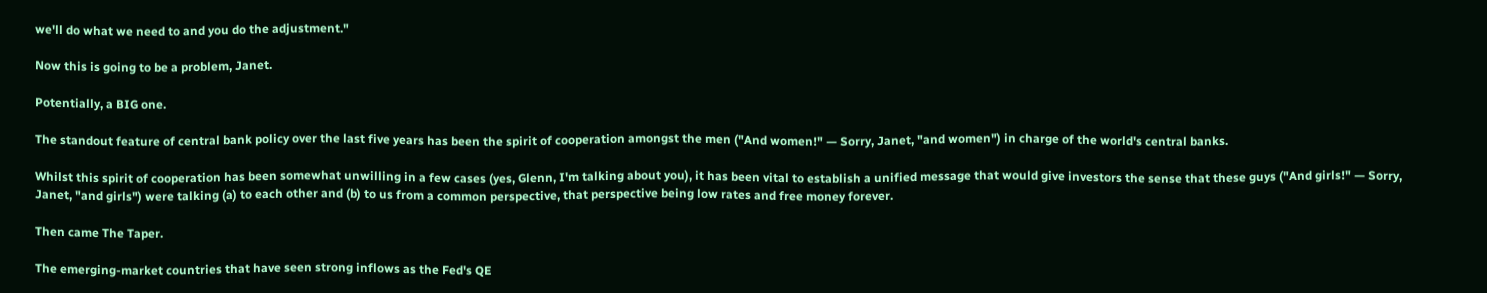we'll do what we need to and you do the adjustment."

Now this is going to be a problem, Janet.

Potentially, a BIG one.

The standout feature of central bank policy over the last five years has been the spirit of cooperation amongst the men ("And women!" — Sorry, Janet, "and women") in charge of the world's central banks.

Whilst this spirit of cooperation has been somewhat unwilling in a few cases (yes, Glenn, I'm talking about you), it has been vital to establish a unified message that would give investors the sense that these guys ("And girls!" — Sorry, Janet, "and girls") were talking (a) to each other and (b) to us from a common perspective, that perspective being low rates and free money forever.

Then came The Taper.

The emerging-market countries that have seen strong inflows as the Fed's QE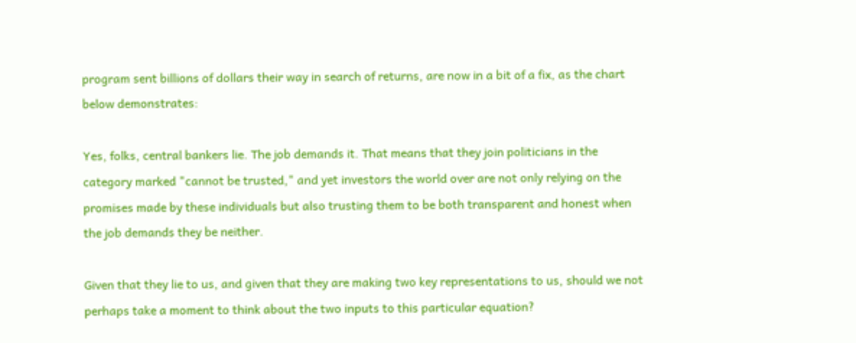program sent billions of dollars their way in search of returns, are now in a bit of a fix, as the chart below demonstrates:

Yes, folks, central bankers lie. The job demands it. That means that they join politicians in the category marked "cannot be trusted," and yet investors the world over are not only relying on the promises made by these individuals but also trusting them to be both transparent and honest when the job demands they be neither.

Given that they lie to us, and given that they are making two key representations to us, should we not perhaps take a moment to think about the two inputs to this particular equation?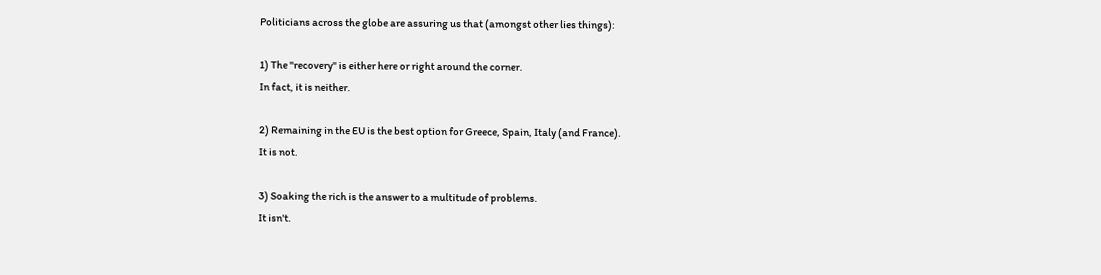Politicians across the globe are assuring us that (amongst other lies things):

1) The "recovery" is either here or right around the corner.
In fact, it is neither.

2) Remaining in the EU is the best option for Greece, Spain, Italy (and France).
It is not.

3) Soaking the rich is the answer to a multitude of problems.
It isn't.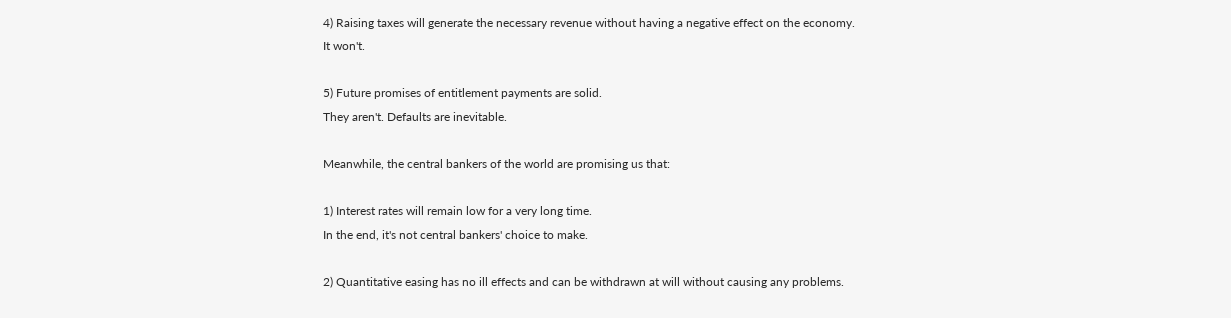4) Raising taxes will generate the necessary revenue without having a negative effect on the economy.
It won't.

5) Future promises of entitlement payments are solid.
They aren't. Defaults are inevitable.

Meanwhile, the central bankers of the world are promising us that:

1) Interest rates will remain low for a very long time.
In the end, it's not central bankers' choice to make.

2) Quantitative easing has no ill effects and can be withdrawn at will without causing any problems.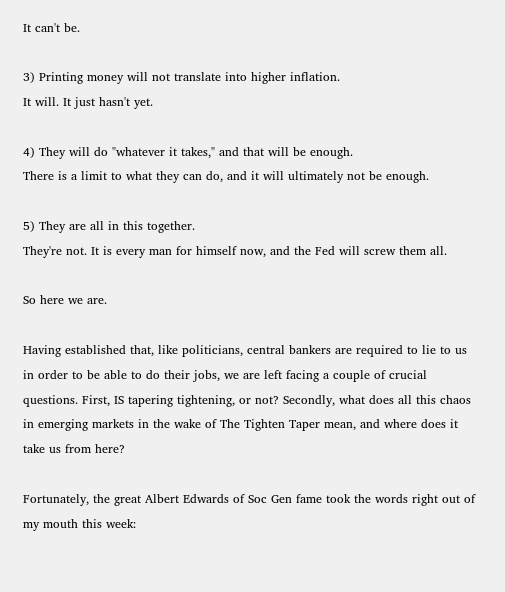It can't be.

3) Printing money will not translate into higher inflation.
It will. It just hasn't yet.

4) They will do "whatever it takes," and that will be enough.
There is a limit to what they can do, and it will ultimately not be enough.

5) They are all in this together.
They're not. It is every man for himself now, and the Fed will screw them all.

So here we are.

Having established that, like politicians, central bankers are required to lie to us in order to be able to do their jobs, we are left facing a couple of crucial questions. First, IS tapering tightening, or not? Secondly, what does all this chaos in emerging markets in the wake of The Tighten Taper mean, and where does it take us from here?

Fortunately, the great Albert Edwards of Soc Gen fame took the words right out of my mouth this week: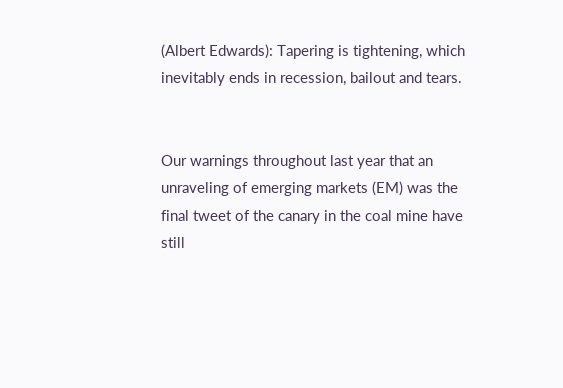(Albert Edwards): Tapering is tightening, which inevitably ends in recession, bailout and tears.


Our warnings throughout last year that an unraveling of emerging markets (EM) was the final tweet of the canary in the coal mine have still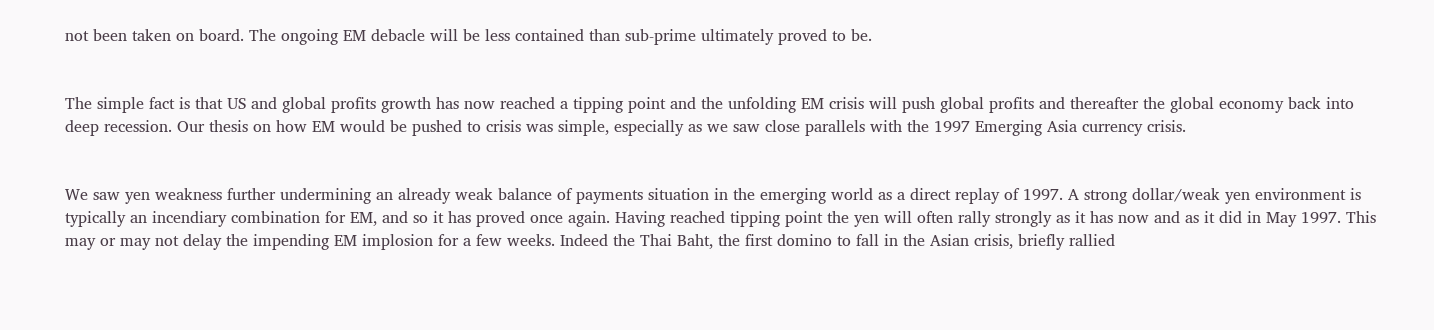not been taken on board. The ongoing EM debacle will be less contained than sub-prime ultimately proved to be.


The simple fact is that US and global profits growth has now reached a tipping point and the unfolding EM crisis will push global profits and thereafter the global economy back into deep recession. Our thesis on how EM would be pushed to crisis was simple, especially as we saw close parallels with the 1997 Emerging Asia currency crisis.


We saw yen weakness further undermining an already weak balance of payments situation in the emerging world as a direct replay of 1997. A strong dollar/weak yen environment is typically an incendiary combination for EM, and so it has proved once again. Having reached tipping point the yen will often rally strongly as it has now and as it did in May 1997. This may or may not delay the impending EM implosion for a few weeks. Indeed the Thai Baht, the first domino to fall in the Asian crisis, briefly rallied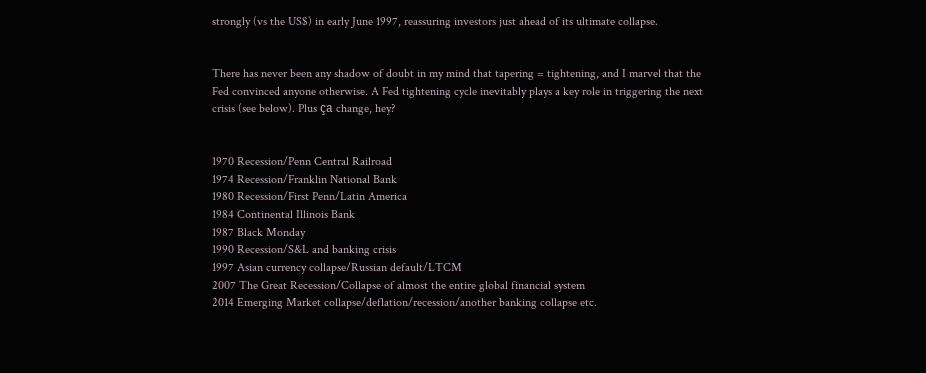strongly (vs the US$) in early June 1997, reassuring investors just ahead of its ultimate collapse.


There has never been any shadow of doubt in my mind that tapering = tightening, and I marvel that the Fed convinced anyone otherwise. A Fed tightening cycle inevitably plays a key role in triggering the next crisis (see below). Plus ça change, hey?


1970 Recession/Penn Central Railroad
1974 Recession/Franklin National Bank
1980 Recession/First Penn/Latin America
1984 Continental Illinois Bank
1987 Black Monday
1990 Recession/S&L and banking crisis
1997 Asian currency collapse/Russian default/LTCM
2007 The Great Recession/Collapse of almost the entire global financial system
2014 Emerging Market collapse/deflation/recession/another banking collapse etc.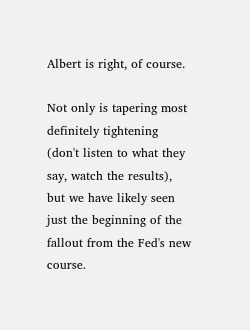Albert is right, of course.

Not only is tapering most definitely tightening (don't listen to what they say, watch the results), but we have likely seen just the beginning of the fallout from the Fed's new course.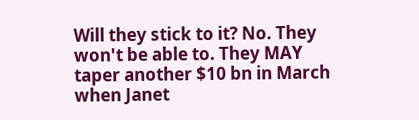Will they stick to it? No. They won't be able to. They MAY taper another $10 bn in March when Janet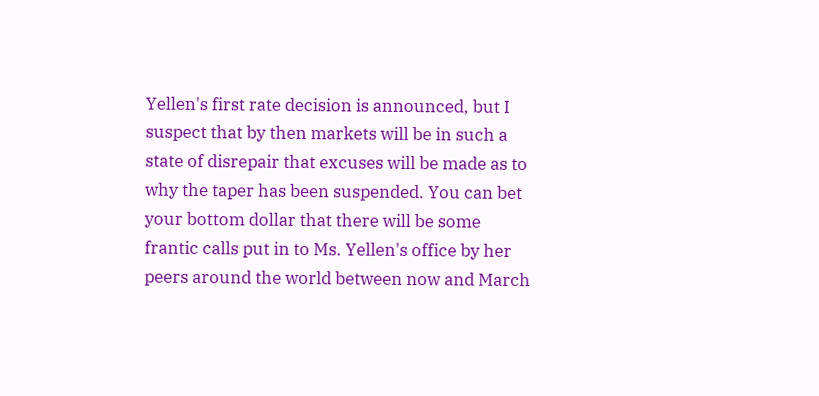Yellen's first rate decision is announced, but I suspect that by then markets will be in such a state of disrepair that excuses will be made as to why the taper has been suspended. You can bet your bottom dollar that there will be some frantic calls put in to Ms. Yellen's office by her peers around the world between now and March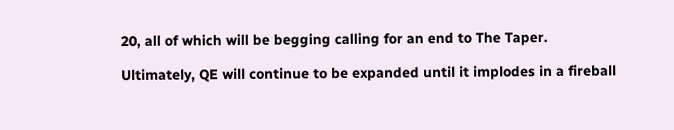20, all of which will be begging calling for an end to The Taper.

Ultimately, QE will continue to be expanded until it implodes in a fireball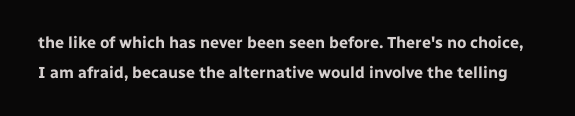the like of which has never been seen before. There's no choice, I am afraid, because the alternative would involve the telling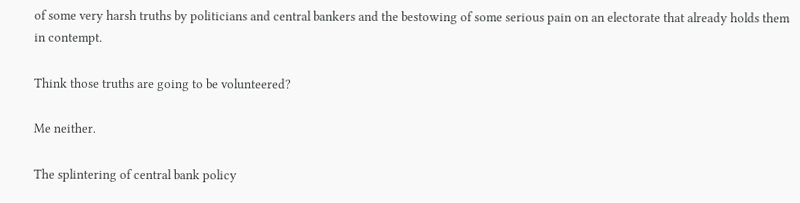of some very harsh truths by politicians and central bankers and the bestowing of some serious pain on an electorate that already holds them in contempt.

Think those truths are going to be volunteered?

Me neither.

The splintering of central bank policy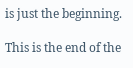is just the beginning.

This is the end of the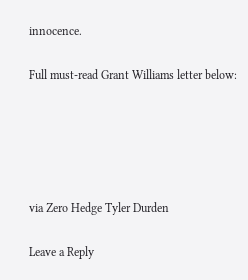innocence.

Full must-read Grant Williams letter below:





via Zero Hedge Tyler Durden

Leave a Reply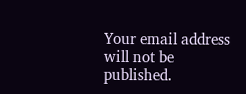Your email address will not be published.